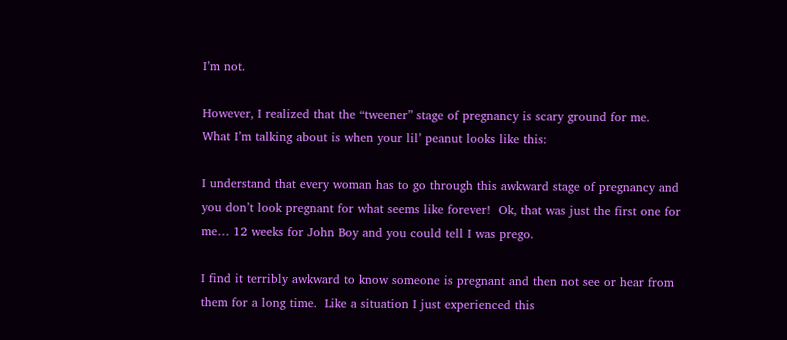I’m not.

However, I realized that the “tweener” stage of pregnancy is scary ground for me.  What I’m talking about is when your lil’ peanut looks like this:

I understand that every woman has to go through this awkward stage of pregnancy and you don’t look pregnant for what seems like forever!  Ok, that was just the first one for me… 12 weeks for John Boy and you could tell I was prego.

I find it terribly awkward to know someone is pregnant and then not see or hear from them for a long time.  Like a situation I just experienced this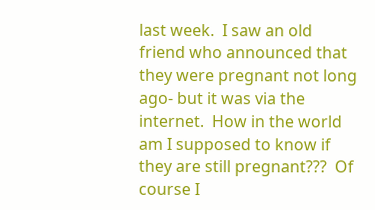last week.  I saw an old friend who announced that they were pregnant not long ago- but it was via the internet.  How in the world am I supposed to know if they are still pregnant???  Of course I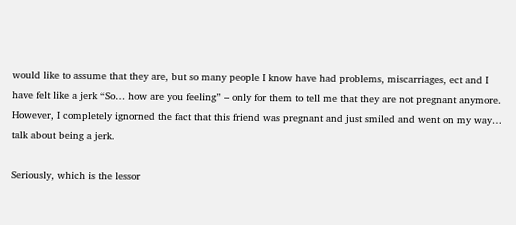would like to assume that they are, but so many people I know have had problems, miscarriages, ect and I have felt like a jerk “So… how are you feeling” – only for them to tell me that they are not pregnant anymore.   However, I completely ignorned the fact that this friend was pregnant and just smiled and went on my way… talk about being a jerk.

Seriously, which is the lessor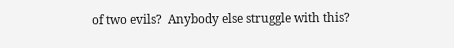of two evils?  Anybody else struggle with this?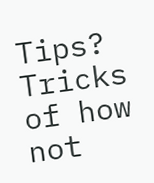Tips? Tricks of how not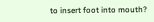to insert foot into mouth?